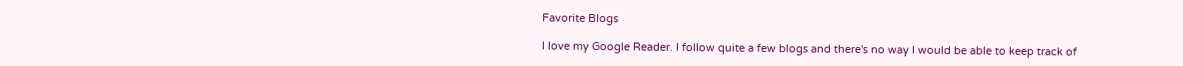Favorite Blogs

I love my Google Reader. I follow quite a few blogs and there's no way I would be able to keep track of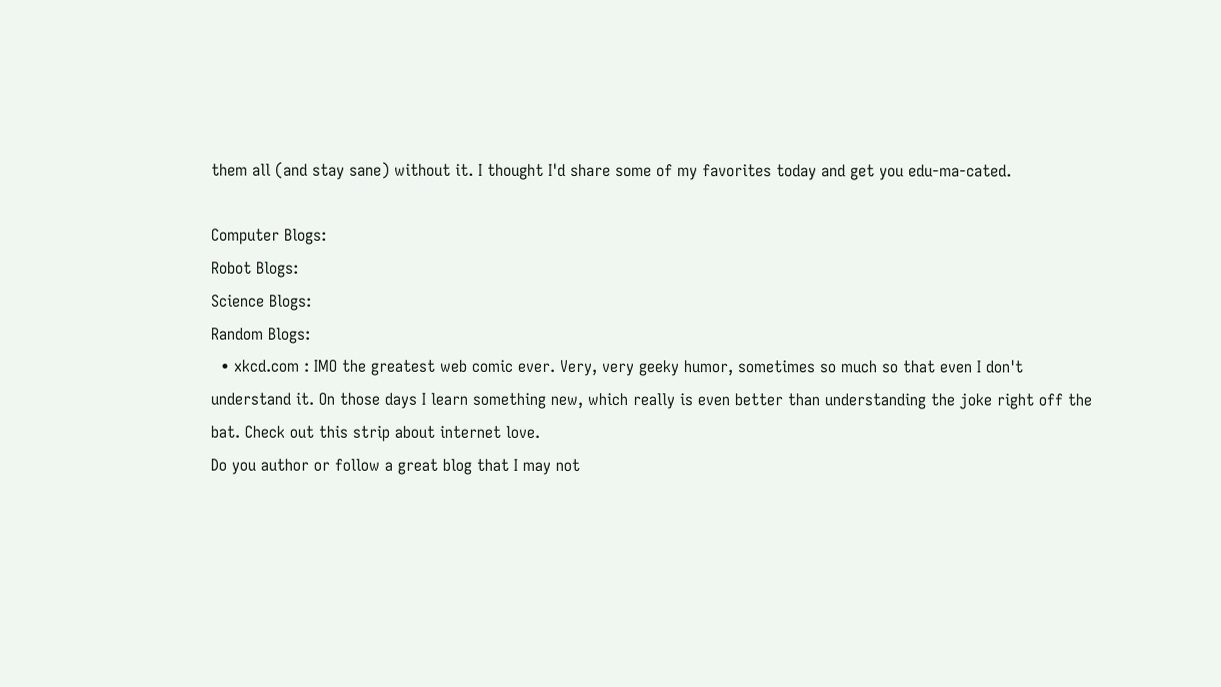them all (and stay sane) without it. I thought I'd share some of my favorites today and get you edu-ma-cated.

Computer Blogs:
Robot Blogs:
Science Blogs:
Random Blogs:
  • xkcd.com : IMO the greatest web comic ever. Very, very geeky humor, sometimes so much so that even I don't understand it. On those days I learn something new, which really is even better than understanding the joke right off the bat. Check out this strip about internet love.
Do you author or follow a great blog that I may not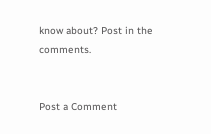know about? Post in the comments.


Post a Comment